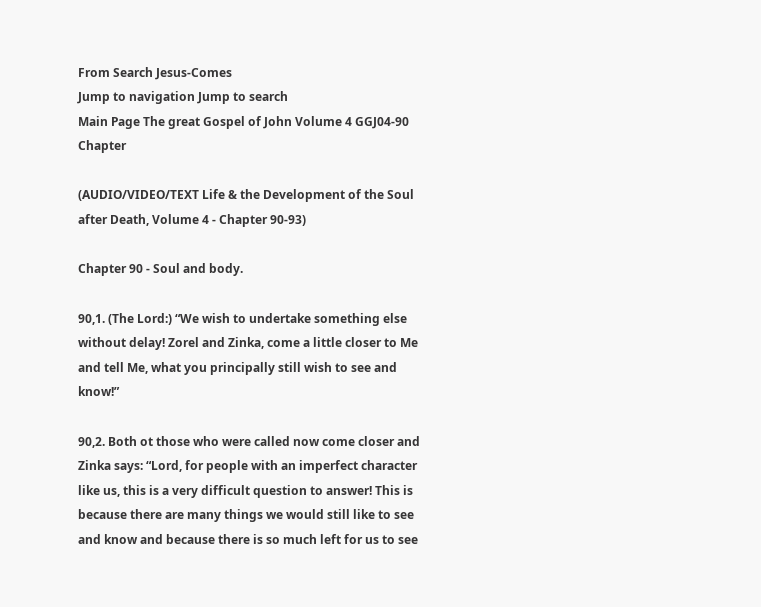From Search Jesus-Comes
Jump to navigation Jump to search
Main Page The great Gospel of John Volume 4 GGJ04-90 Chapter

(AUDIO/VIDEO/TEXT Life & the Development of the Soul after Death, Volume 4 - Chapter 90-93)

Chapter 90 - Soul and body.

90,1. (The Lord:) “We wish to undertake something else without delay! Zorel and Zinka, come a little closer to Me and tell Me, what you principally still wish to see and know!”

90,2. Both ot those who were called now come closer and Zinka says: “Lord, for people with an imperfect character like us, this is a very difficult question to answer! This is because there are many things we would still like to see and know and because there is so much left for us to see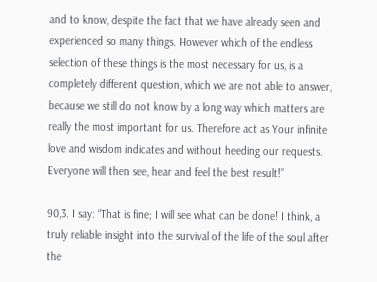and to know, despite the fact that we have already seen and experienced so many things. However which of the endless selection of these things is the most necessary for us, is a completely different question, which we are not able to answer, because we still do not know by a long way which matters are really the most important for us. Therefore act as Your infinite love and wisdom indicates and without heeding our requests. Everyone will then see, hear and feel the best result!”

90,3. I say: “That is fine; I will see what can be done! I think, a truly reliable insight into the survival of the life of the soul after the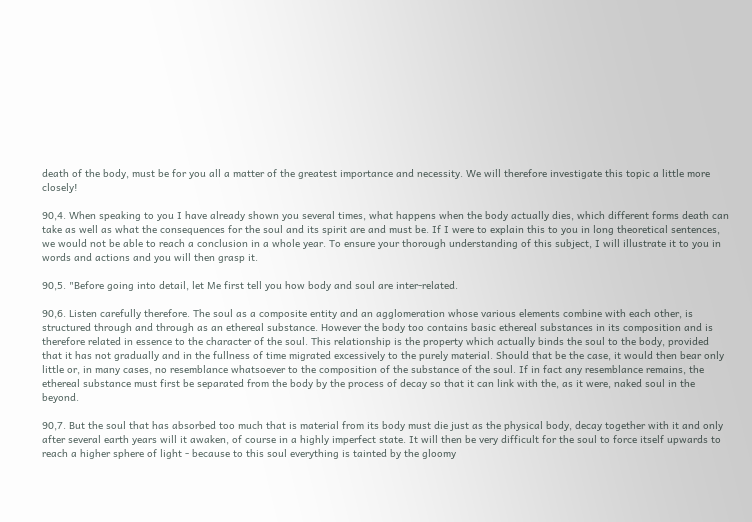death of the body, must be for you all a matter of the greatest importance and necessity. We will therefore investigate this topic a little more closely!

90,4. When speaking to you I have already shown you several times, what happens when the body actually dies, which different forms death can take as well as what the consequences for the soul and its spirit are and must be. If I were to explain this to you in long theoretical sentences, we would not be able to reach a conclusion in a whole year. To ensure your thorough understanding of this subject, I will illustrate it to you in words and actions and you will then grasp it.

90,5. "Before going into detail, let Me first tell you how body and soul are inter-related.

90,6. Listen carefully therefore. The soul as a composite entity and an agglomeration whose various elements combine with each other, is structured through and through as an ethereal substance. However the body too contains basic ethereal substances in its composition and is therefore related in essence to the character of the soul. This relationship is the property which actually binds the soul to the body, provided that it has not gradually and in the fullness of time migrated excessively to the purely material. Should that be the case, it would then bear only little or, in many cases, no resemblance whatsoever to the composition of the substance of the soul. If in fact any resemblance remains, the ethereal substance must first be separated from the body by the process of decay so that it can link with the, as it were, naked soul in the beyond.

90,7. But the soul that has absorbed too much that is material from its body must die just as the physical body, decay together with it and only after several earth years will it awaken, of course in a highly imperfect state. It will then be very difficult for the soul to force itself upwards to reach a higher sphere of light - because to this soul everything is tainted by the gloomy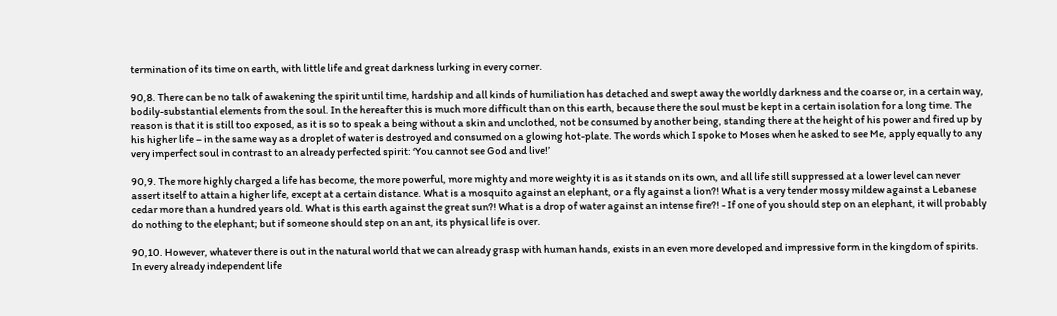termination of its time on earth, with little life and great darkness lurking in every corner.

90,8. There can be no talk of awakening the spirit until time, hardship and all kinds of humiliation has detached and swept away the worldly darkness and the coarse or, in a certain way, bodily-substantial elements from the soul. In the hereafter this is much more difficult than on this earth, because there the soul must be kept in a certain isolation for a long time. The reason is that it is still too exposed, as it is so to speak a being without a skin and unclothed, not be consumed by another being, standing there at the height of his power and fired up by his higher life – in the same way as a droplet of water is destroyed and consumed on a glowing hot-plate. The words which I spoke to Moses when he asked to see Me, apply equally to any very imperfect soul in contrast to an already perfected spirit: ‘You cannot see God and live!’

90,9. The more highly charged a life has become, the more powerful, more mighty and more weighty it is as it stands on its own, and all life still suppressed at a lower level can never assert itself to attain a higher life, except at a certain distance. What is a mosquito against an elephant, or a fly against a lion?! What is a very tender mossy mildew against a Lebanese cedar more than a hundred years old. What is this earth against the great sun?! What is a drop of water against an intense fire?! - If one of you should step on an elephant, it will probably do nothing to the elephant; but if someone should step on an ant, its physical life is over.

90,10. However, whatever there is out in the natural world that we can already grasp with human hands, exists in an even more developed and impressive form in the kingdom of spirits. In every already independent life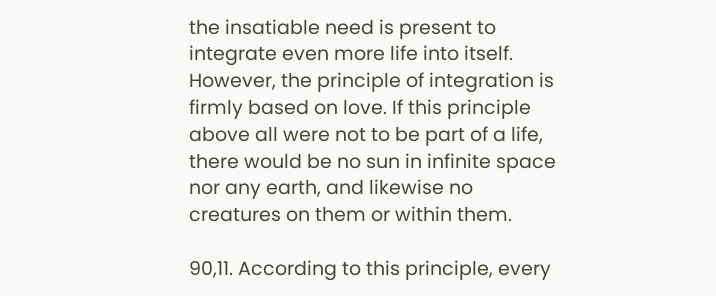the insatiable need is present to integrate even more life into itself. However, the principle of integration is firmly based on love. If this principle above all were not to be part of a life, there would be no sun in infinite space nor any earth, and likewise no creatures on them or within them.

90,11. According to this principle, every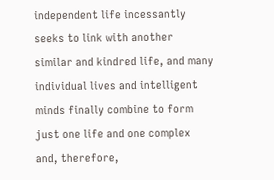independent life incessantly seeks to link with another similar and kindred life, and many individual lives and intelligent minds finally combine to form just one life and one complex and, therefore,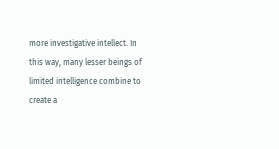more investigative intellect. In this way, many lesser beings of limited intelligence combine to create a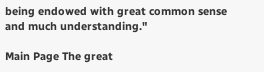being endowed with great common sense and much understanding."

Main Page The great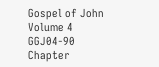Gospel of John Volume 4 GGJ04-90 Chapter